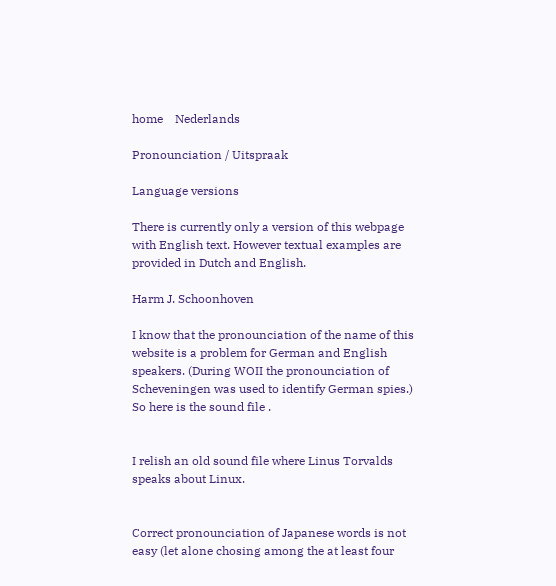home    Nederlands

Pronounciation / Uitspraak

Language versions

There is currently only a version of this webpage with English text. However textual examples are provided in Dutch and English.

Harm J. Schoonhoven

I know that the pronounciation of the name of this website is a problem for German and English speakers. (During WOII the pronounciation of Scheveningen was used to identify German spies.) So here is the sound file .


I relish an old sound file where Linus Torvalds speaks about Linux.


Correct pronounciation of Japanese words is not easy (let alone chosing among the at least four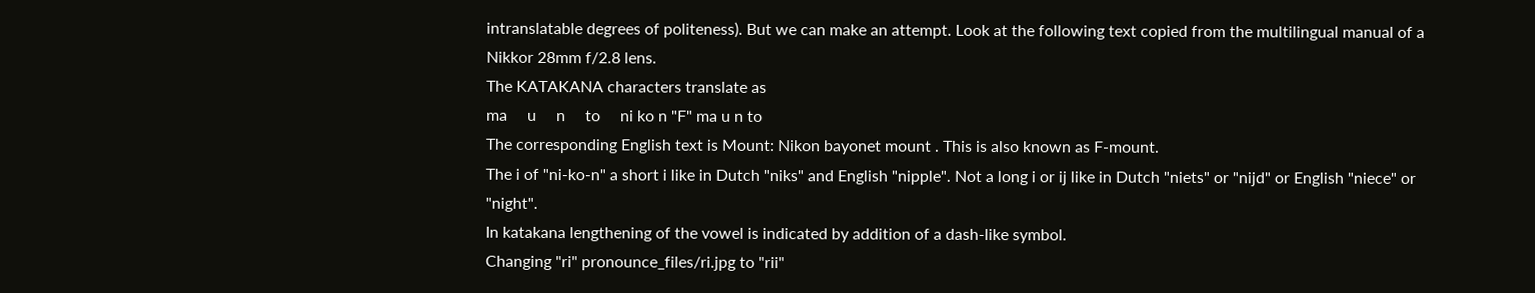intranslatable degrees of politeness). But we can make an attempt. Look at the following text copied from the multilingual manual of a Nikkor 28mm f/2.8 lens.
The KATAKANA characters translate as
ma     u     n     to     ni ko n "F" ma u n to
The corresponding English text is Mount: Nikon bayonet mount . This is also known as F-mount.
The i of "ni-ko-n" a short i like in Dutch "niks" and English "nipple". Not a long i or ij like in Dutch "niets" or "nijd" or English "niece" or "night".
In katakana lengthening of the vowel is indicated by addition of a dash-like symbol.
Changing "ri" pronounce_files/ri.jpg to "rii"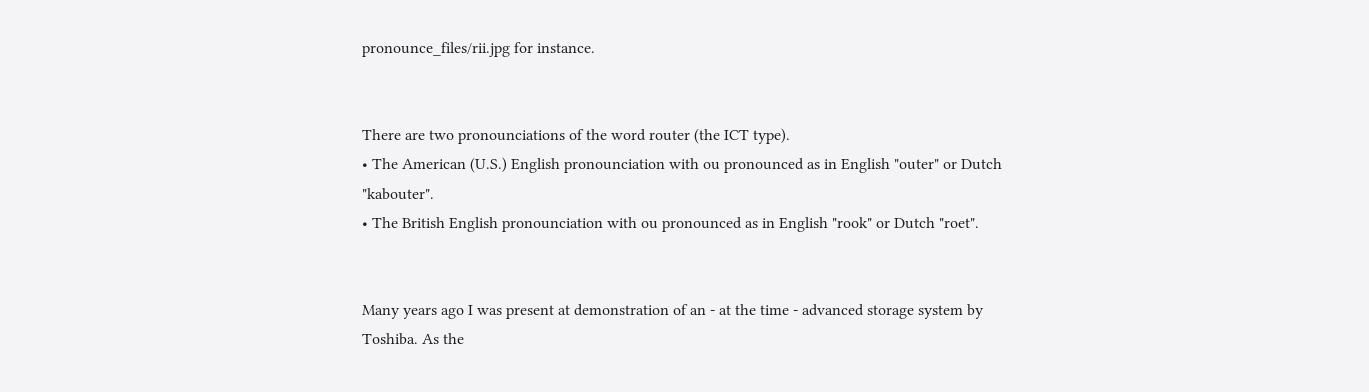pronounce_files/rii.jpg for instance.


There are two pronounciations of the word router (the ICT type).
• The American (U.S.) English pronounciation with ou pronounced as in English "outer" or Dutch "kabouter".
• The British English pronounciation with ou pronounced as in English "rook" or Dutch "roet".


Many years ago I was present at demonstration of an - at the time - advanced storage system by Toshiba. As the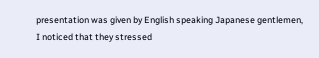presentation was given by English speaking Japanese gentlemen, I noticed that they stressed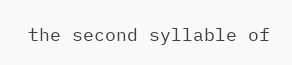the second syllable of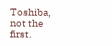Toshiba, not the first.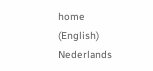home (English)    Nederlands